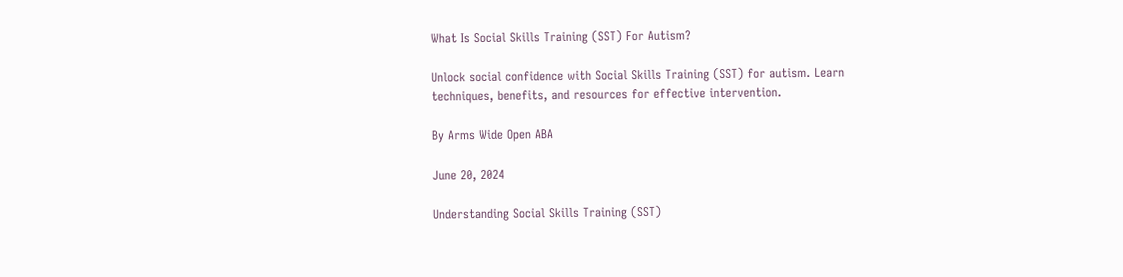What Is Social Skills Training (SST) For Autism?

Unlock social confidence with Social Skills Training (SST) for autism. Learn techniques, benefits, and resources for effective intervention.

By Arms Wide Open ABA

June 20, 2024

Understanding Social Skills Training (SST)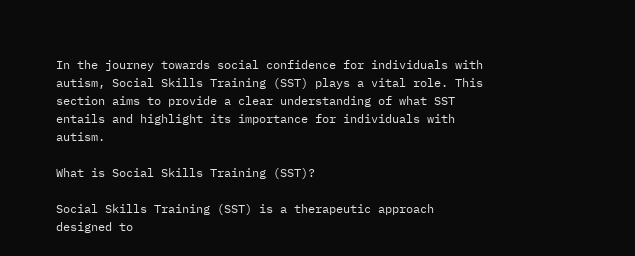In the journey towards social confidence for individuals with autism, Social Skills Training (SST) plays a vital role. This section aims to provide a clear understanding of what SST entails and highlight its importance for individuals with autism.

What is Social Skills Training (SST)?

Social Skills Training (SST) is a therapeutic approach designed to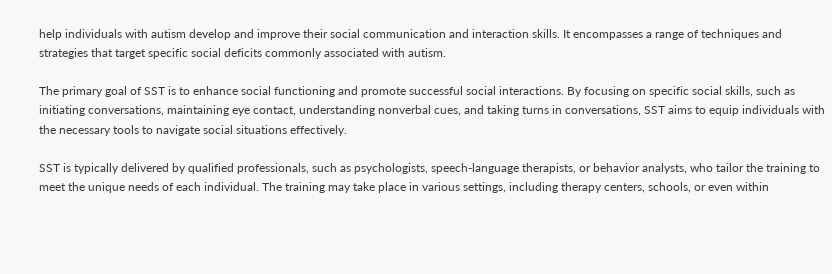help individuals with autism develop and improve their social communication and interaction skills. It encompasses a range of techniques and strategies that target specific social deficits commonly associated with autism.

The primary goal of SST is to enhance social functioning and promote successful social interactions. By focusing on specific social skills, such as initiating conversations, maintaining eye contact, understanding nonverbal cues, and taking turns in conversations, SST aims to equip individuals with the necessary tools to navigate social situations effectively.

SST is typically delivered by qualified professionals, such as psychologists, speech-language therapists, or behavior analysts, who tailor the training to meet the unique needs of each individual. The training may take place in various settings, including therapy centers, schools, or even within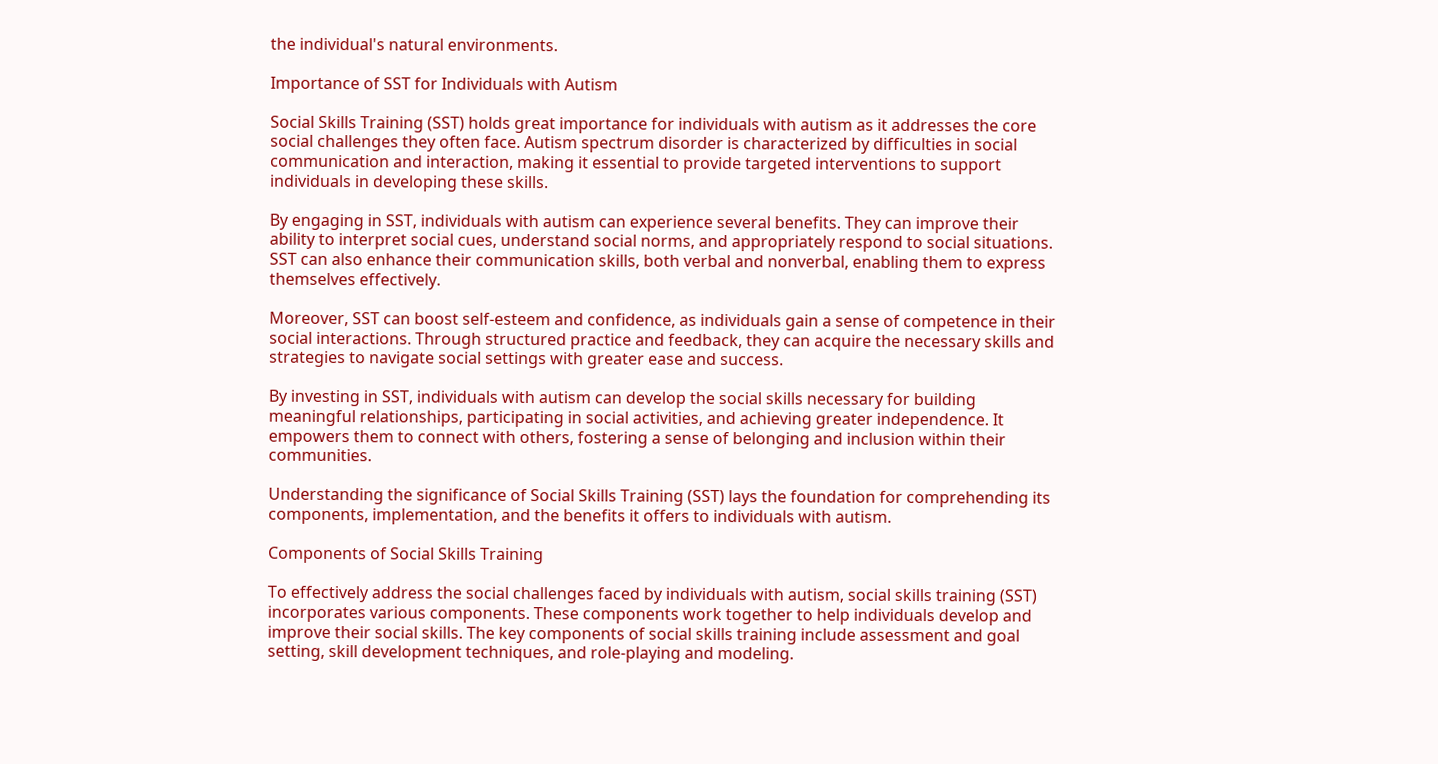the individual's natural environments.

Importance of SST for Individuals with Autism

Social Skills Training (SST) holds great importance for individuals with autism as it addresses the core social challenges they often face. Autism spectrum disorder is characterized by difficulties in social communication and interaction, making it essential to provide targeted interventions to support individuals in developing these skills.

By engaging in SST, individuals with autism can experience several benefits. They can improve their ability to interpret social cues, understand social norms, and appropriately respond to social situations. SST can also enhance their communication skills, both verbal and nonverbal, enabling them to express themselves effectively.

Moreover, SST can boost self-esteem and confidence, as individuals gain a sense of competence in their social interactions. Through structured practice and feedback, they can acquire the necessary skills and strategies to navigate social settings with greater ease and success.

By investing in SST, individuals with autism can develop the social skills necessary for building meaningful relationships, participating in social activities, and achieving greater independence. It empowers them to connect with others, fostering a sense of belonging and inclusion within their communities.

Understanding the significance of Social Skills Training (SST) lays the foundation for comprehending its components, implementation, and the benefits it offers to individuals with autism.

Components of Social Skills Training

To effectively address the social challenges faced by individuals with autism, social skills training (SST) incorporates various components. These components work together to help individuals develop and improve their social skills. The key components of social skills training include assessment and goal setting, skill development techniques, and role-playing and modeling.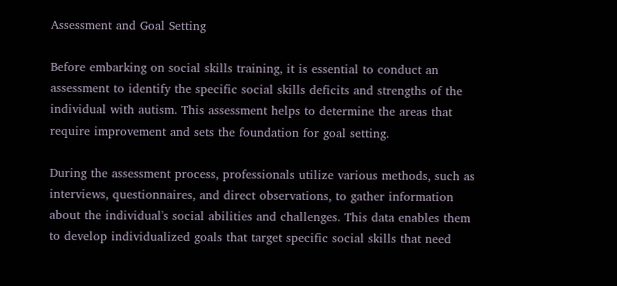Assessment and Goal Setting

Before embarking on social skills training, it is essential to conduct an assessment to identify the specific social skills deficits and strengths of the individual with autism. This assessment helps to determine the areas that require improvement and sets the foundation for goal setting.

During the assessment process, professionals utilize various methods, such as interviews, questionnaires, and direct observations, to gather information about the individual's social abilities and challenges. This data enables them to develop individualized goals that target specific social skills that need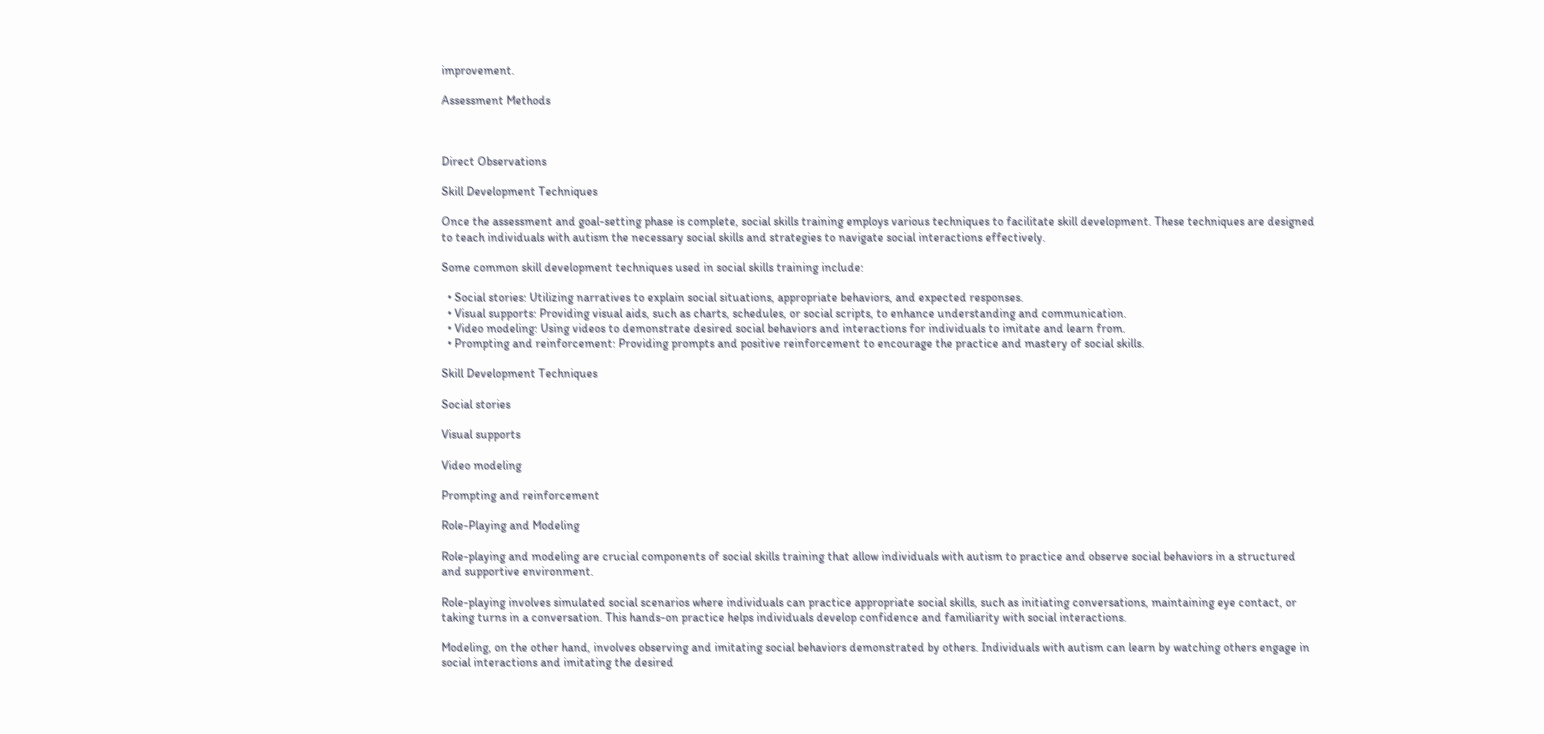improvement.

Assessment Methods



Direct Observations

Skill Development Techniques

Once the assessment and goal-setting phase is complete, social skills training employs various techniques to facilitate skill development. These techniques are designed to teach individuals with autism the necessary social skills and strategies to navigate social interactions effectively.

Some common skill development techniques used in social skills training include:

  • Social stories: Utilizing narratives to explain social situations, appropriate behaviors, and expected responses.
  • Visual supports: Providing visual aids, such as charts, schedules, or social scripts, to enhance understanding and communication.
  • Video modeling: Using videos to demonstrate desired social behaviors and interactions for individuals to imitate and learn from.
  • Prompting and reinforcement: Providing prompts and positive reinforcement to encourage the practice and mastery of social skills.

Skill Development Techniques

Social stories

Visual supports

Video modeling

Prompting and reinforcement

Role-Playing and Modeling

Role-playing and modeling are crucial components of social skills training that allow individuals with autism to practice and observe social behaviors in a structured and supportive environment.

Role-playing involves simulated social scenarios where individuals can practice appropriate social skills, such as initiating conversations, maintaining eye contact, or taking turns in a conversation. This hands-on practice helps individuals develop confidence and familiarity with social interactions.

Modeling, on the other hand, involves observing and imitating social behaviors demonstrated by others. Individuals with autism can learn by watching others engage in social interactions and imitating the desired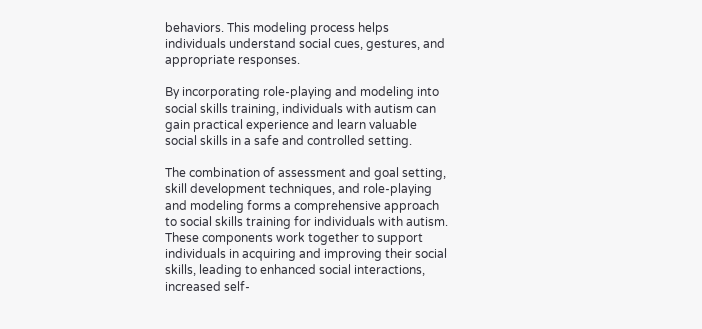behaviors. This modeling process helps individuals understand social cues, gestures, and appropriate responses.

By incorporating role-playing and modeling into social skills training, individuals with autism can gain practical experience and learn valuable social skills in a safe and controlled setting.

The combination of assessment and goal setting, skill development techniques, and role-playing and modeling forms a comprehensive approach to social skills training for individuals with autism. These components work together to support individuals in acquiring and improving their social skills, leading to enhanced social interactions, increased self-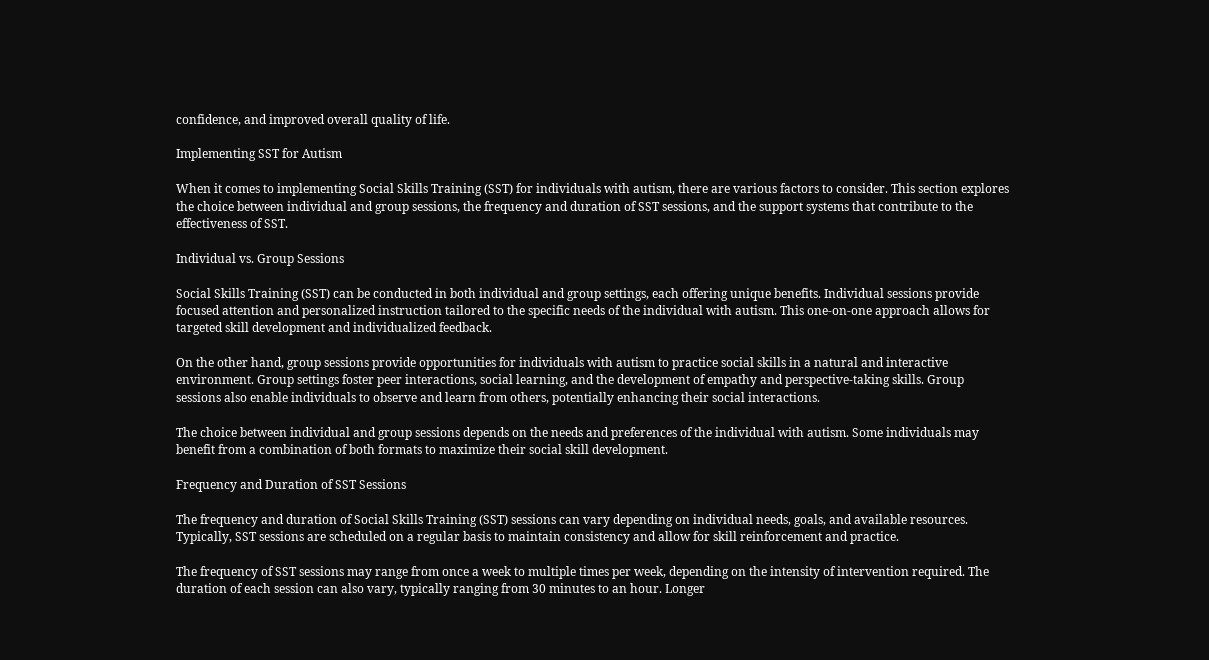confidence, and improved overall quality of life.

Implementing SST for Autism

When it comes to implementing Social Skills Training (SST) for individuals with autism, there are various factors to consider. This section explores the choice between individual and group sessions, the frequency and duration of SST sessions, and the support systems that contribute to the effectiveness of SST.

Individual vs. Group Sessions

Social Skills Training (SST) can be conducted in both individual and group settings, each offering unique benefits. Individual sessions provide focused attention and personalized instruction tailored to the specific needs of the individual with autism. This one-on-one approach allows for targeted skill development and individualized feedback.

On the other hand, group sessions provide opportunities for individuals with autism to practice social skills in a natural and interactive environment. Group settings foster peer interactions, social learning, and the development of empathy and perspective-taking skills. Group sessions also enable individuals to observe and learn from others, potentially enhancing their social interactions.

The choice between individual and group sessions depends on the needs and preferences of the individual with autism. Some individuals may benefit from a combination of both formats to maximize their social skill development.

Frequency and Duration of SST Sessions

The frequency and duration of Social Skills Training (SST) sessions can vary depending on individual needs, goals, and available resources. Typically, SST sessions are scheduled on a regular basis to maintain consistency and allow for skill reinforcement and practice.

The frequency of SST sessions may range from once a week to multiple times per week, depending on the intensity of intervention required. The duration of each session can also vary, typically ranging from 30 minutes to an hour. Longer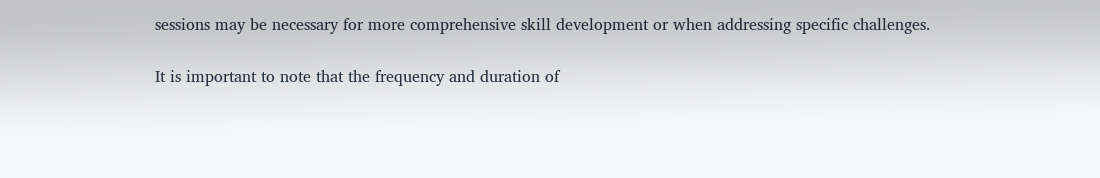sessions may be necessary for more comprehensive skill development or when addressing specific challenges.

It is important to note that the frequency and duration of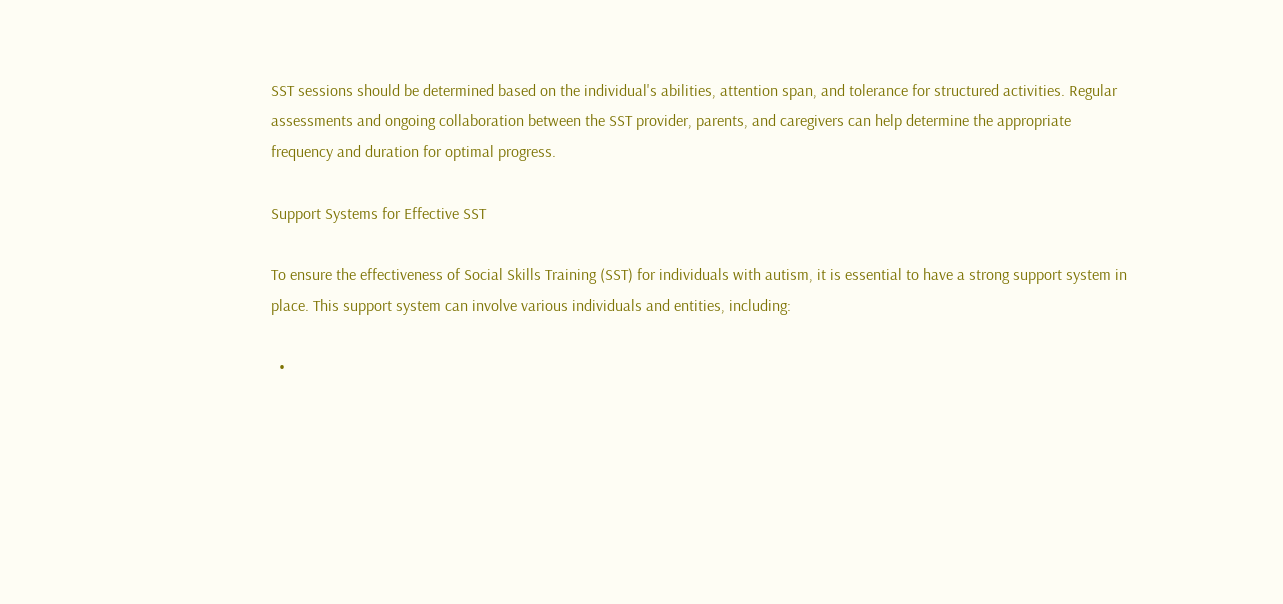SST sessions should be determined based on the individual's abilities, attention span, and tolerance for structured activities. Regular assessments and ongoing collaboration between the SST provider, parents, and caregivers can help determine the appropriate frequency and duration for optimal progress.

Support Systems for Effective SST

To ensure the effectiveness of Social Skills Training (SST) for individuals with autism, it is essential to have a strong support system in place. This support system can involve various individuals and entities, including:

  •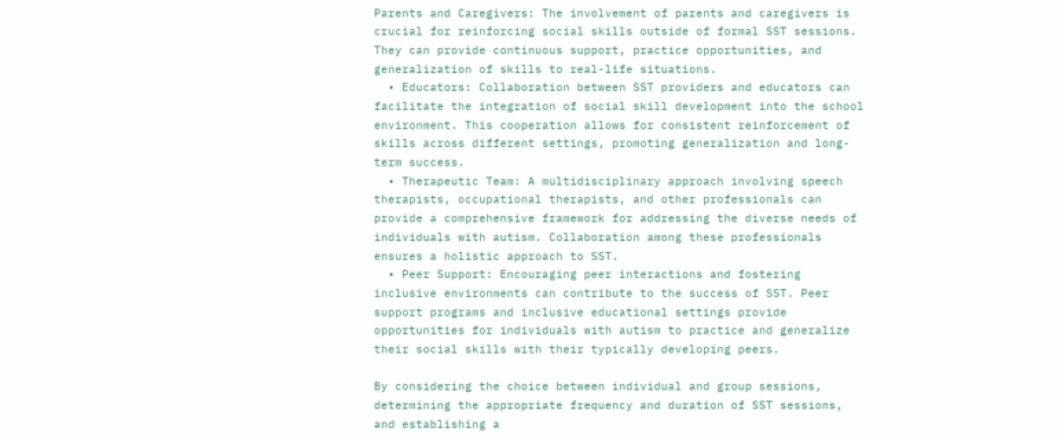Parents and Caregivers: The involvement of parents and caregivers is crucial for reinforcing social skills outside of formal SST sessions. They can provide continuous support, practice opportunities, and generalization of skills to real-life situations.
  • Educators: Collaboration between SST providers and educators can facilitate the integration of social skill development into the school environment. This cooperation allows for consistent reinforcement of skills across different settings, promoting generalization and long-term success.
  • Therapeutic Team: A multidisciplinary approach involving speech therapists, occupational therapists, and other professionals can provide a comprehensive framework for addressing the diverse needs of individuals with autism. Collaboration among these professionals ensures a holistic approach to SST.
  • Peer Support: Encouraging peer interactions and fostering inclusive environments can contribute to the success of SST. Peer support programs and inclusive educational settings provide opportunities for individuals with autism to practice and generalize their social skills with their typically developing peers.

By considering the choice between individual and group sessions, determining the appropriate frequency and duration of SST sessions, and establishing a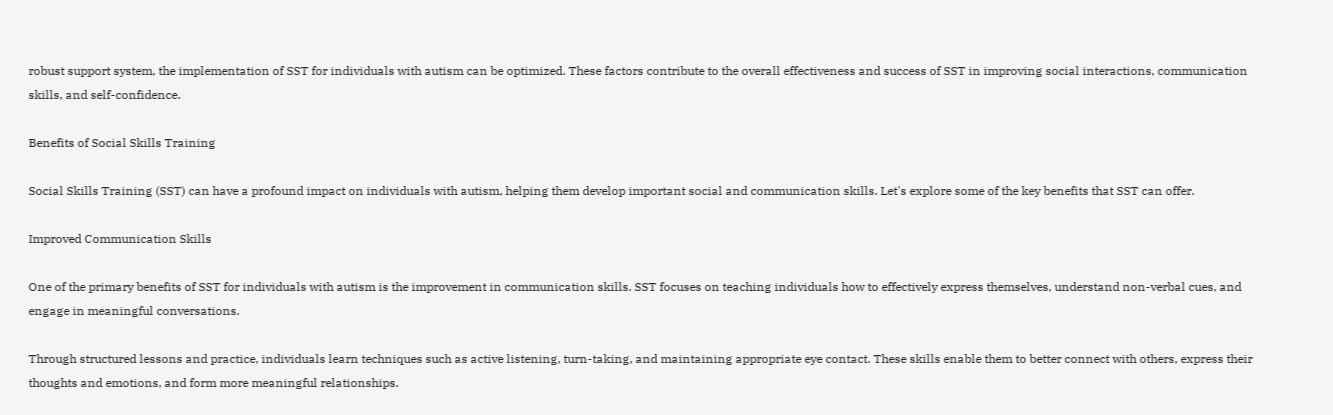robust support system, the implementation of SST for individuals with autism can be optimized. These factors contribute to the overall effectiveness and success of SST in improving social interactions, communication skills, and self-confidence.

Benefits of Social Skills Training

Social Skills Training (SST) can have a profound impact on individuals with autism, helping them develop important social and communication skills. Let's explore some of the key benefits that SST can offer.

Improved Communication Skills

One of the primary benefits of SST for individuals with autism is the improvement in communication skills. SST focuses on teaching individuals how to effectively express themselves, understand non-verbal cues, and engage in meaningful conversations.

Through structured lessons and practice, individuals learn techniques such as active listening, turn-taking, and maintaining appropriate eye contact. These skills enable them to better connect with others, express their thoughts and emotions, and form more meaningful relationships.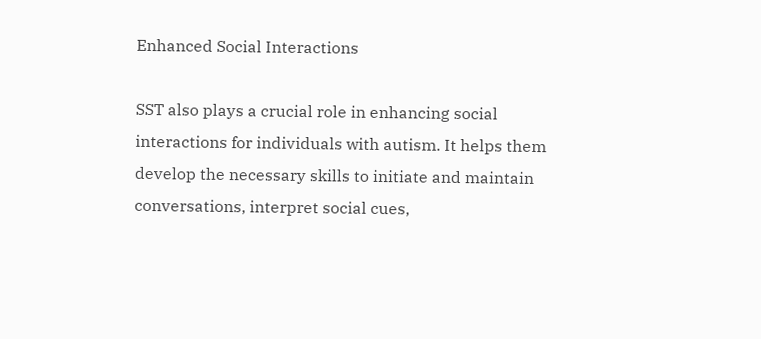Enhanced Social Interactions

SST also plays a crucial role in enhancing social interactions for individuals with autism. It helps them develop the necessary skills to initiate and maintain conversations, interpret social cues,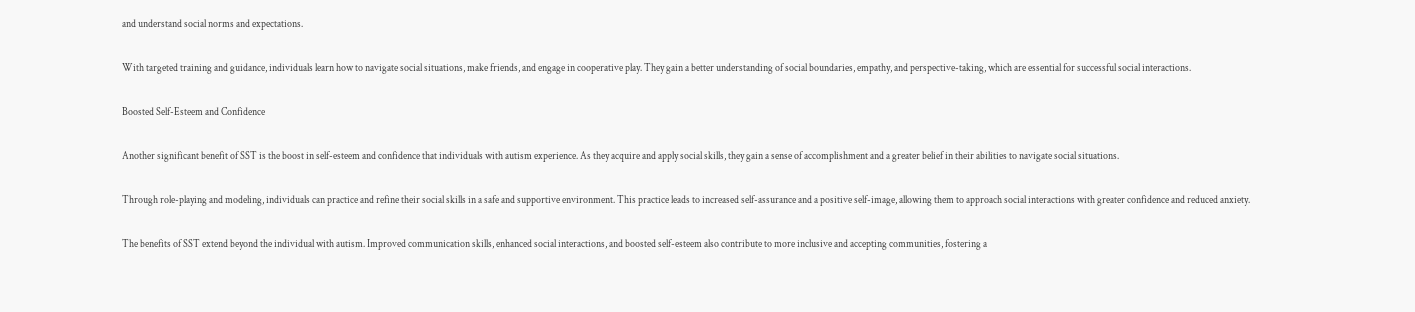and understand social norms and expectations.

With targeted training and guidance, individuals learn how to navigate social situations, make friends, and engage in cooperative play. They gain a better understanding of social boundaries, empathy, and perspective-taking, which are essential for successful social interactions.

Boosted Self-Esteem and Confidence

Another significant benefit of SST is the boost in self-esteem and confidence that individuals with autism experience. As they acquire and apply social skills, they gain a sense of accomplishment and a greater belief in their abilities to navigate social situations.

Through role-playing and modeling, individuals can practice and refine their social skills in a safe and supportive environment. This practice leads to increased self-assurance and a positive self-image, allowing them to approach social interactions with greater confidence and reduced anxiety.

The benefits of SST extend beyond the individual with autism. Improved communication skills, enhanced social interactions, and boosted self-esteem also contribute to more inclusive and accepting communities, fostering a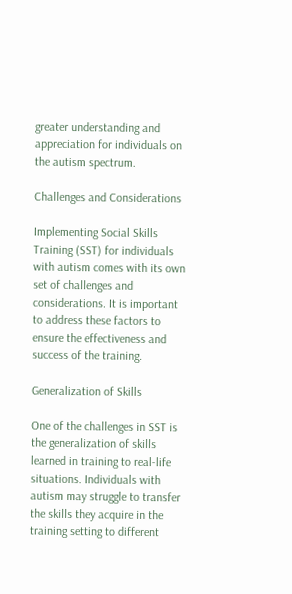greater understanding and appreciation for individuals on the autism spectrum.

Challenges and Considerations

Implementing Social Skills Training (SST) for individuals with autism comes with its own set of challenges and considerations. It is important to address these factors to ensure the effectiveness and success of the training.

Generalization of Skills

One of the challenges in SST is the generalization of skills learned in training to real-life situations. Individuals with autism may struggle to transfer the skills they acquire in the training setting to different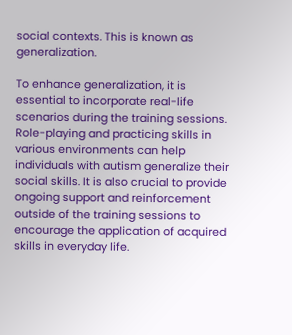social contexts. This is known as generalization.

To enhance generalization, it is essential to incorporate real-life scenarios during the training sessions. Role-playing and practicing skills in various environments can help individuals with autism generalize their social skills. It is also crucial to provide ongoing support and reinforcement outside of the training sessions to encourage the application of acquired skills in everyday life.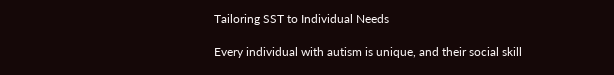Tailoring SST to Individual Needs

Every individual with autism is unique, and their social skill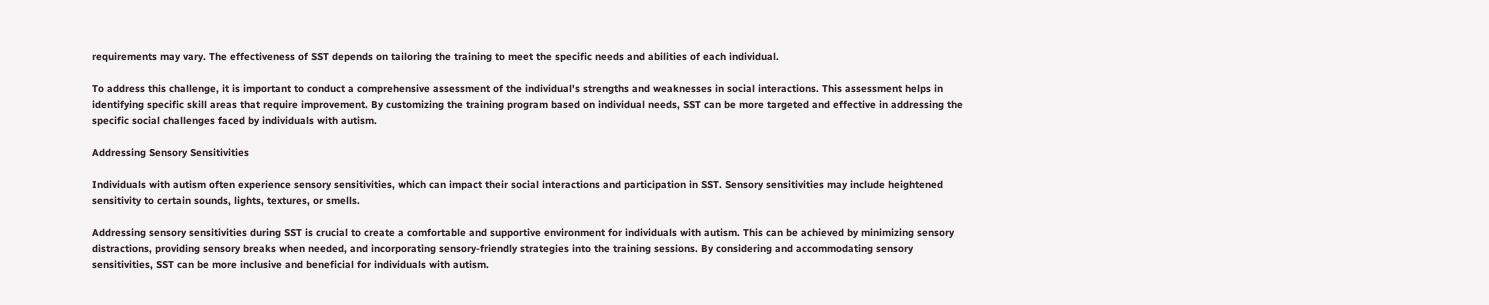requirements may vary. The effectiveness of SST depends on tailoring the training to meet the specific needs and abilities of each individual.

To address this challenge, it is important to conduct a comprehensive assessment of the individual's strengths and weaknesses in social interactions. This assessment helps in identifying specific skill areas that require improvement. By customizing the training program based on individual needs, SST can be more targeted and effective in addressing the specific social challenges faced by individuals with autism.

Addressing Sensory Sensitivities

Individuals with autism often experience sensory sensitivities, which can impact their social interactions and participation in SST. Sensory sensitivities may include heightened sensitivity to certain sounds, lights, textures, or smells.

Addressing sensory sensitivities during SST is crucial to create a comfortable and supportive environment for individuals with autism. This can be achieved by minimizing sensory distractions, providing sensory breaks when needed, and incorporating sensory-friendly strategies into the training sessions. By considering and accommodating sensory sensitivities, SST can be more inclusive and beneficial for individuals with autism.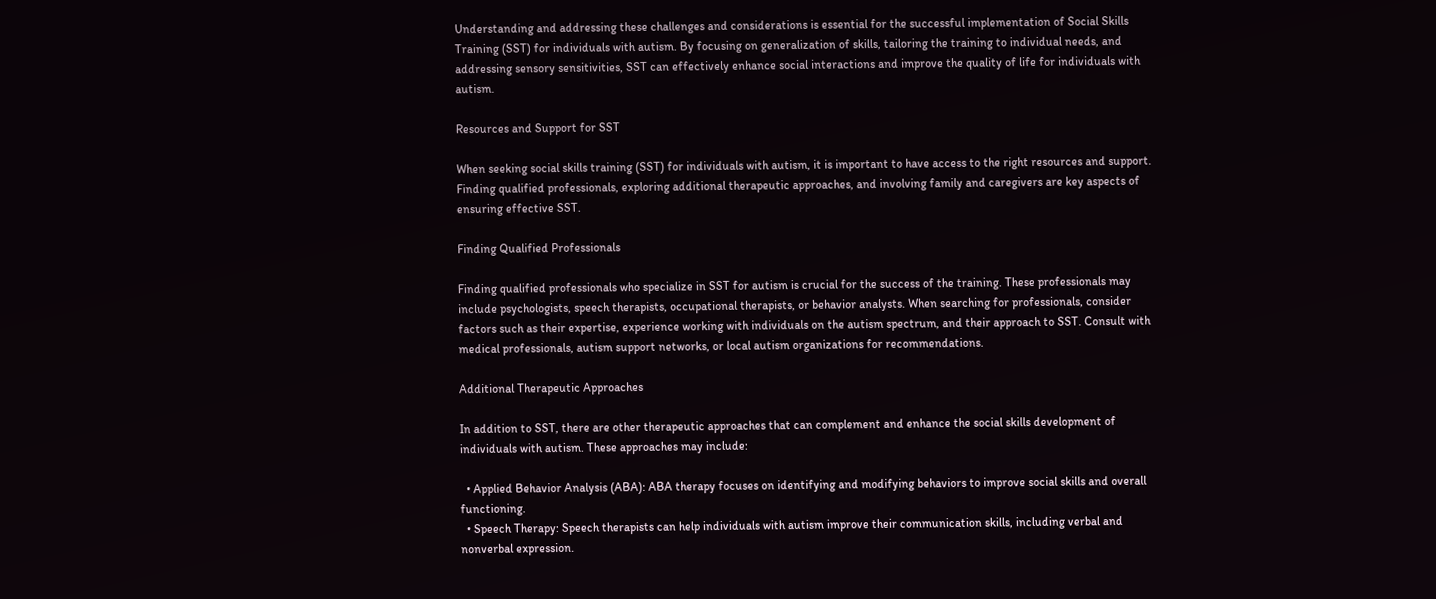Understanding and addressing these challenges and considerations is essential for the successful implementation of Social Skills Training (SST) for individuals with autism. By focusing on generalization of skills, tailoring the training to individual needs, and addressing sensory sensitivities, SST can effectively enhance social interactions and improve the quality of life for individuals with autism.

Resources and Support for SST

When seeking social skills training (SST) for individuals with autism, it is important to have access to the right resources and support. Finding qualified professionals, exploring additional therapeutic approaches, and involving family and caregivers are key aspects of ensuring effective SST.

Finding Qualified Professionals

Finding qualified professionals who specialize in SST for autism is crucial for the success of the training. These professionals may include psychologists, speech therapists, occupational therapists, or behavior analysts. When searching for professionals, consider factors such as their expertise, experience working with individuals on the autism spectrum, and their approach to SST. Consult with medical professionals, autism support networks, or local autism organizations for recommendations.

Additional Therapeutic Approaches

In addition to SST, there are other therapeutic approaches that can complement and enhance the social skills development of individuals with autism. These approaches may include:

  • Applied Behavior Analysis (ABA): ABA therapy focuses on identifying and modifying behaviors to improve social skills and overall functioning.
  • Speech Therapy: Speech therapists can help individuals with autism improve their communication skills, including verbal and nonverbal expression.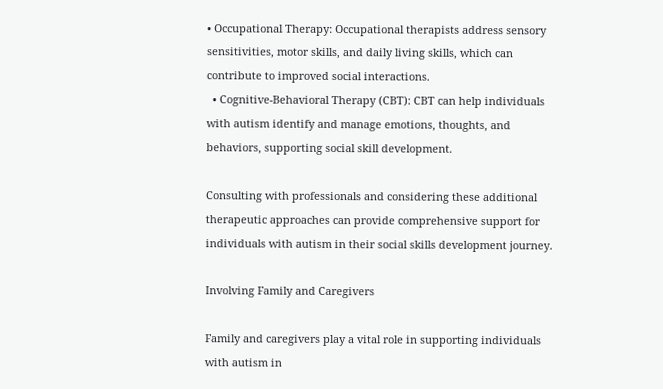• Occupational Therapy: Occupational therapists address sensory sensitivities, motor skills, and daily living skills, which can contribute to improved social interactions.
  • Cognitive-Behavioral Therapy (CBT): CBT can help individuals with autism identify and manage emotions, thoughts, and behaviors, supporting social skill development.

Consulting with professionals and considering these additional therapeutic approaches can provide comprehensive support for individuals with autism in their social skills development journey.

Involving Family and Caregivers

Family and caregivers play a vital role in supporting individuals with autism in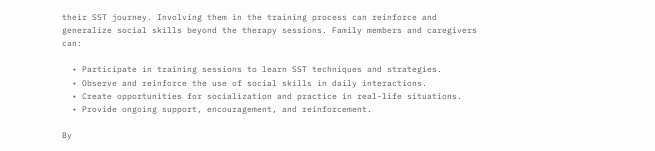their SST journey. Involving them in the training process can reinforce and generalize social skills beyond the therapy sessions. Family members and caregivers can:

  • Participate in training sessions to learn SST techniques and strategies.
  • Observe and reinforce the use of social skills in daily interactions.
  • Create opportunities for socialization and practice in real-life situations.
  • Provide ongoing support, encouragement, and reinforcement.

By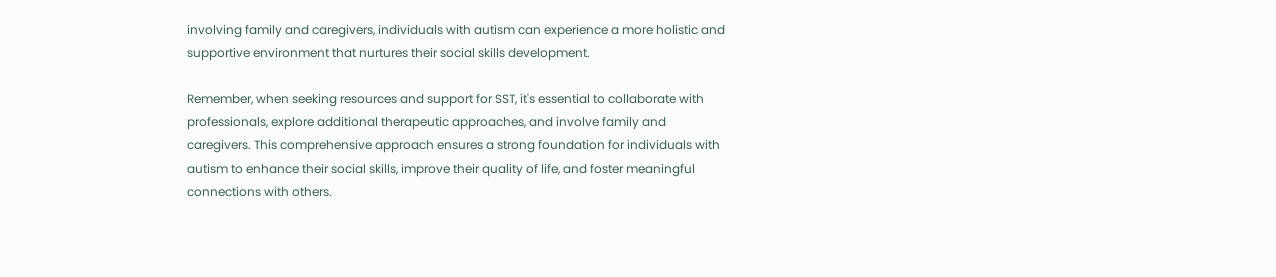involving family and caregivers, individuals with autism can experience a more holistic and supportive environment that nurtures their social skills development.

Remember, when seeking resources and support for SST, it's essential to collaborate with professionals, explore additional therapeutic approaches, and involve family and caregivers. This comprehensive approach ensures a strong foundation for individuals with autism to enhance their social skills, improve their quality of life, and foster meaningful connections with others.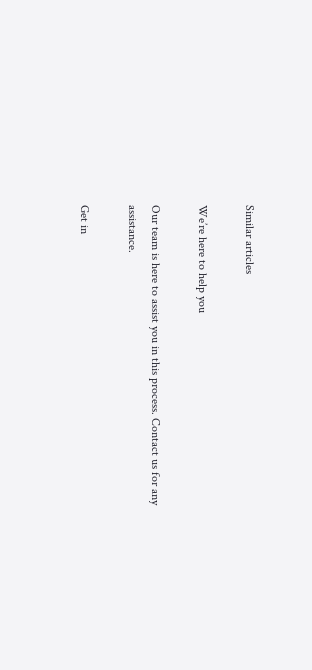Similar articles

We’re here to help you

Our team is here to assist you in this process. Contact us for any assistance.

Get in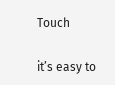Touch

it’s easy to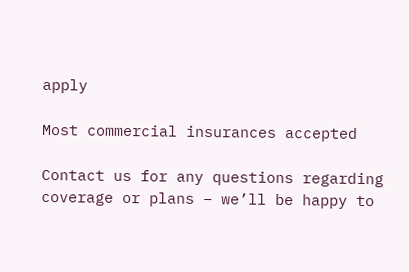apply

Most commercial insurances accepted

Contact us for any questions regarding coverage or plans – we’ll be happy to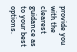provide you with the clearest guidance as to your best options.